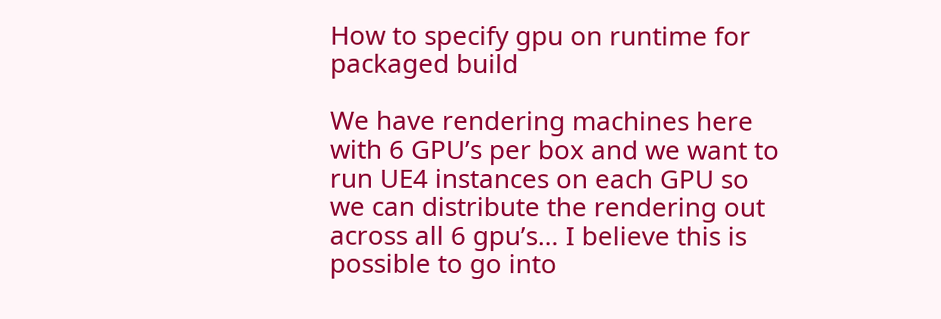How to specify gpu on runtime for packaged build

We have rendering machines here with 6 GPU’s per box and we want to run UE4 instances on each GPU so we can distribute the rendering out across all 6 gpu’s… I believe this is possible to go into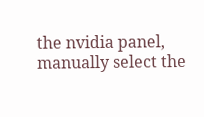the nvidia panel, manually select the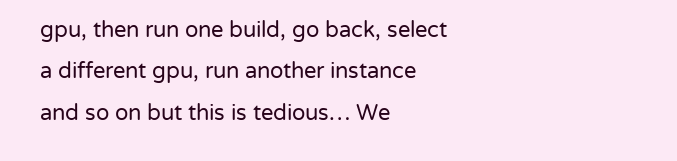gpu, then run one build, go back, select a different gpu, run another instance and so on but this is tedious… We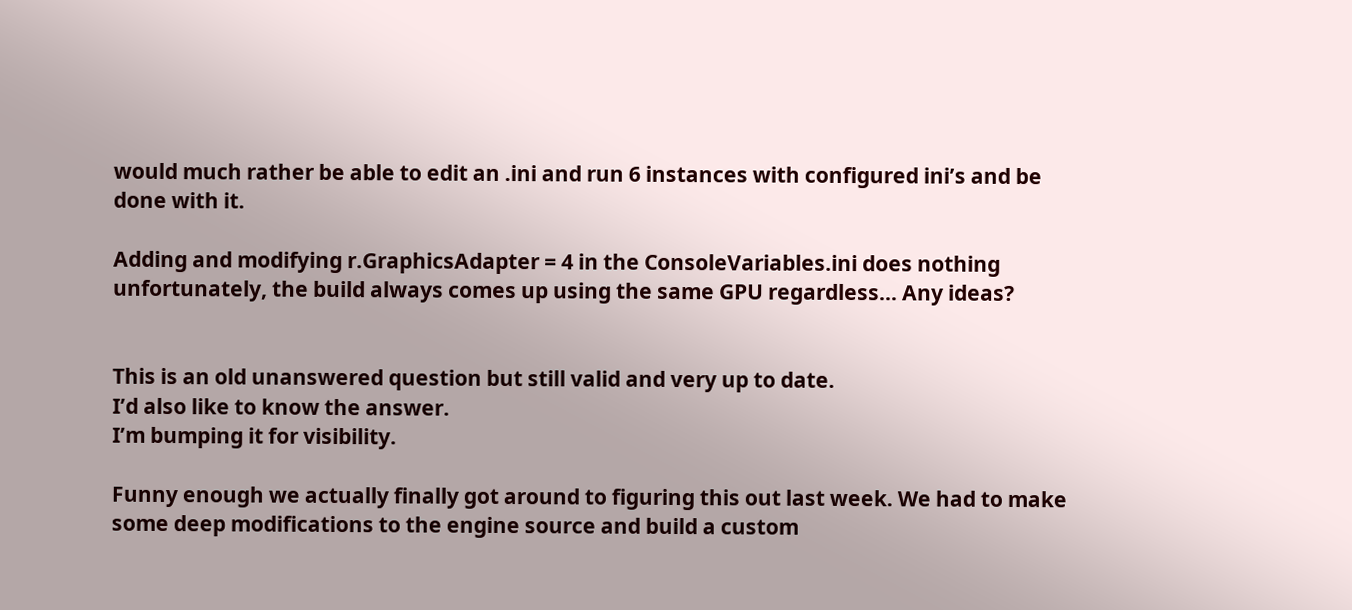would much rather be able to edit an .ini and run 6 instances with configured ini’s and be done with it.

Adding and modifying r.GraphicsAdapter = 4 in the ConsoleVariables.ini does nothing unfortunately, the build always comes up using the same GPU regardless… Any ideas?


This is an old unanswered question but still valid and very up to date.
I’d also like to know the answer.
I’m bumping it for visibility.

Funny enough we actually finally got around to figuring this out last week. We had to make some deep modifications to the engine source and build a custom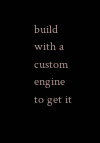build with a custom engine to get it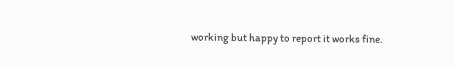working but happy to report it works fine.